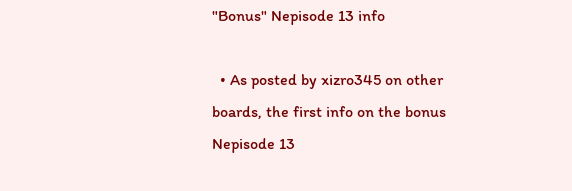"Bonus" Nepisode 13 info

  • As posted by xizro345 on other boards, the first info on the bonus Nepisode 13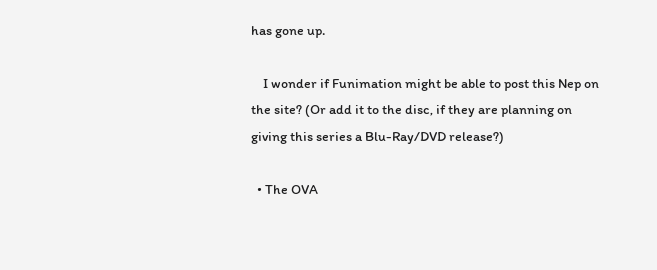has gone up.

    I wonder if Funimation might be able to post this Nep on the site? (Or add it to the disc, if they are planning on giving this series a Blu-Ray/DVD release?)

  • The OVA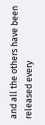and all the others have been released every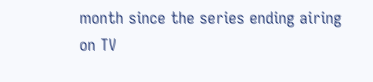month since the series ending airing on TV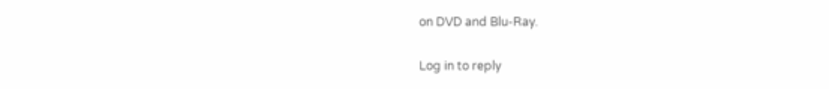on DVD and Blu-Ray.

Log in to reply